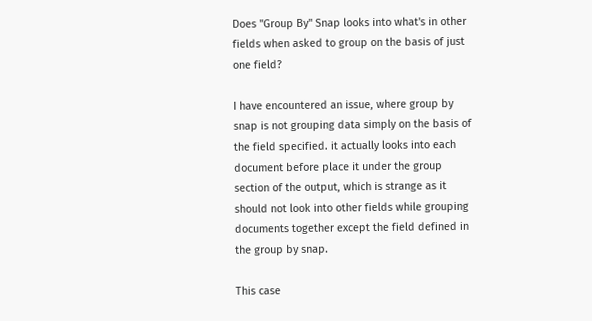Does "Group By" Snap looks into what's in other fields when asked to group on the basis of just one field?

I have encountered an issue, where group by snap is not grouping data simply on the basis of the field specified. it actually looks into each document before place it under the group section of the output, which is strange as it should not look into other fields while grouping documents together except the field defined in the group by snap.

This case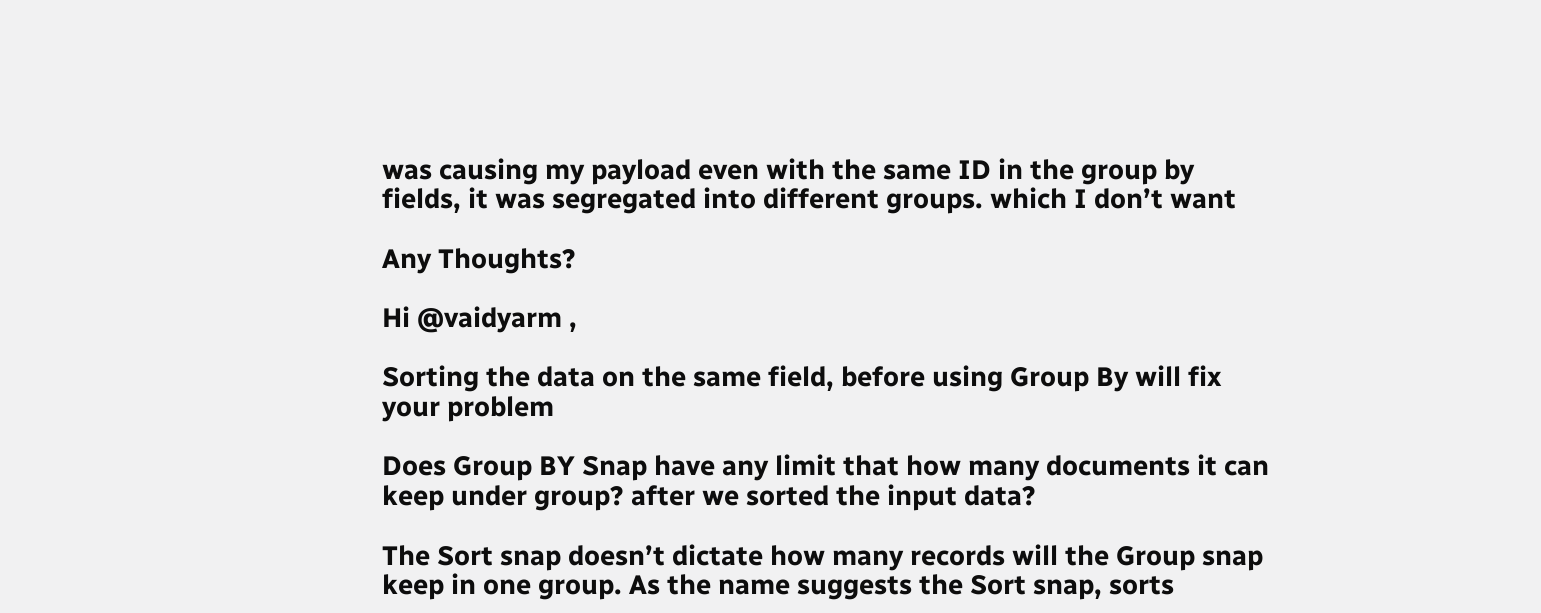was causing my payload even with the same ID in the group by fields, it was segregated into different groups. which I don’t want

Any Thoughts?

Hi @vaidyarm ,

Sorting the data on the same field, before using Group By will fix your problem

Does Group BY Snap have any limit that how many documents it can keep under group? after we sorted the input data?

The Sort snap doesn’t dictate how many records will the Group snap keep in one group. As the name suggests the Sort snap, sorts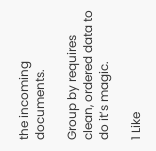the incoming documents.

Group by requires clean, ordered data to do it’s magic.

1 Like